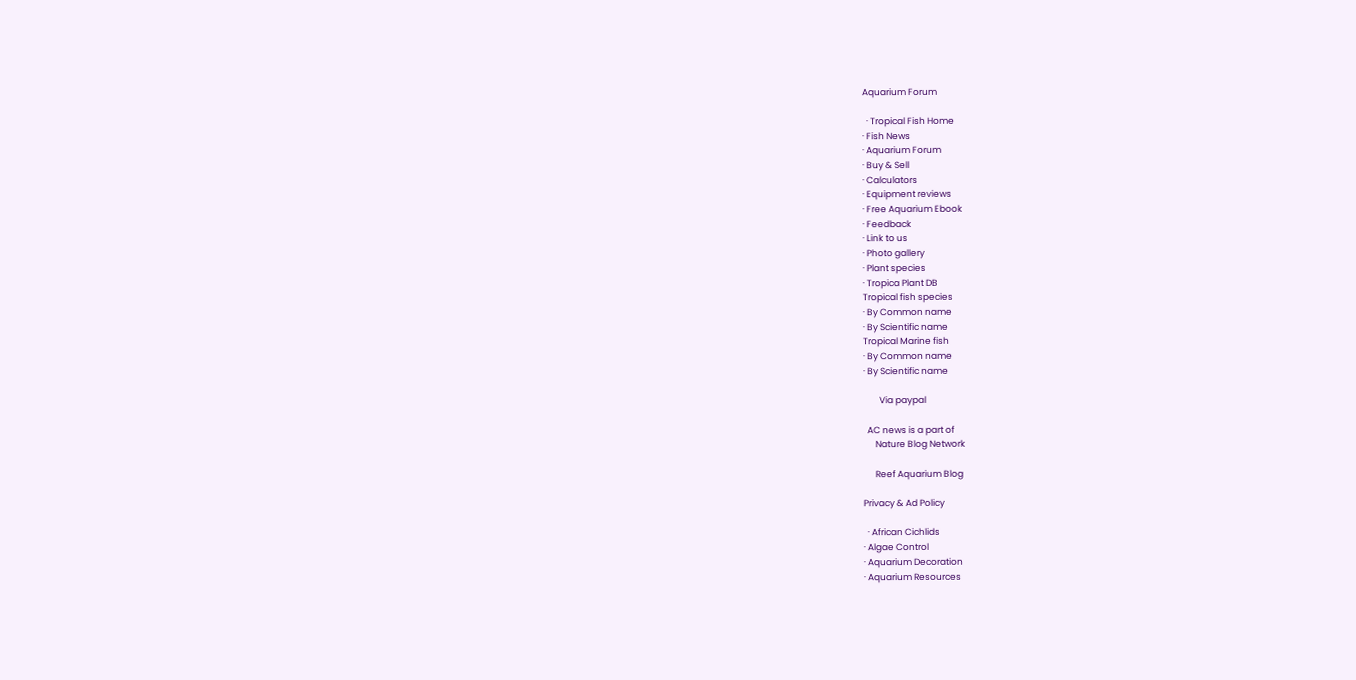Aquarium Forum

  · Tropical Fish Home
· Fish News
· Aquarium Forum
· Buy & Sell
· Calculators
· Equipment reviews
· Free Aquarium Ebook
· Feedback
· Link to us
· Photo gallery
· Plant species
· Tropica Plant DB
Tropical fish species
· By Common name
· By Scientific name
Tropical Marine fish
· By Common name
· By Scientific name

        Via paypal

  AC news is a part of
      Nature Blog Network

      Reef Aquarium Blog

Privacy & Ad Policy

  · African Cichlids
· Algae Control
· Aquarium Decoration
· Aquarium Resources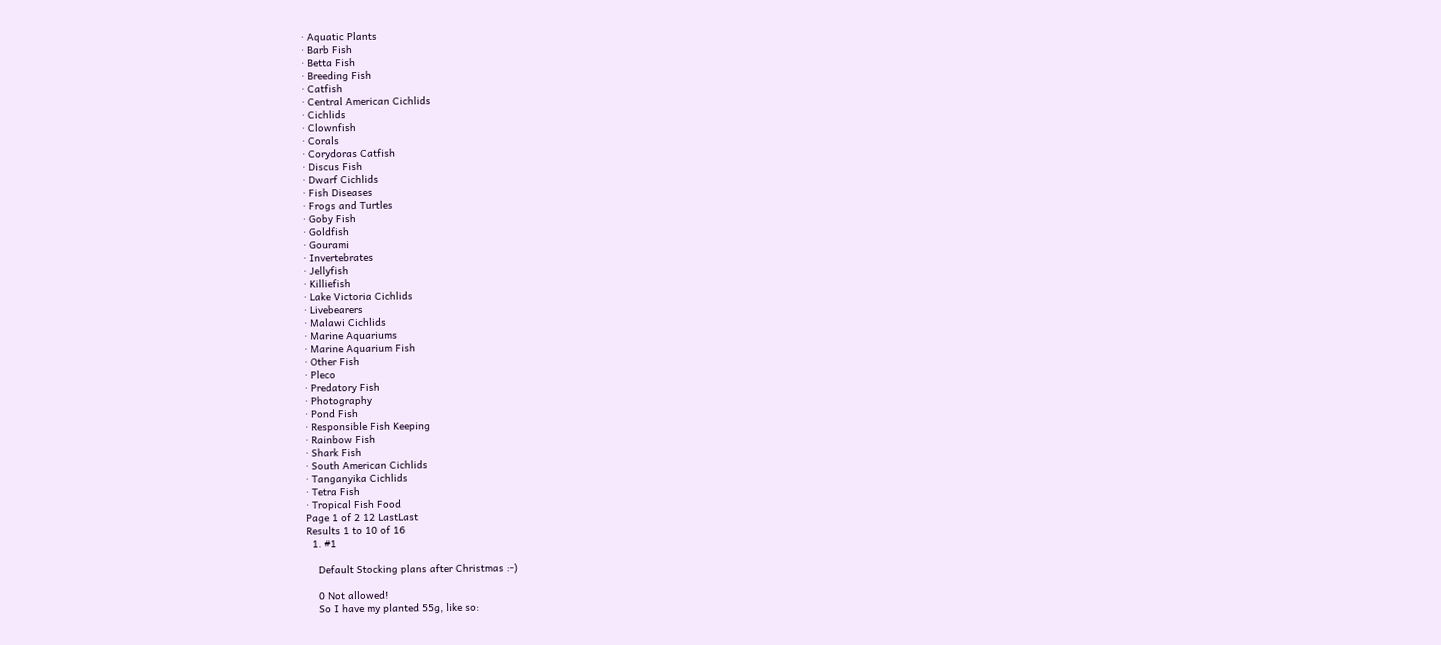· Aquatic Plants
· Barb Fish
· Betta Fish
· Breeding Fish
· Catfish
· Central American Cichlids
· Cichlids
· Clownfish
· Corals
· Corydoras Catfish
· Discus Fish
· Dwarf Cichlids
· Fish Diseases
· Frogs and Turtles
· Goby Fish
· Goldfish
· Gourami
· Invertebrates
· Jellyfish
· Killiefish
· Lake Victoria Cichlids
· Livebearers
· Malawi Cichlids
· Marine Aquariums
· Marine Aquarium Fish
· Other Fish
· Pleco
· Predatory Fish
· Photography
· Pond Fish
· Responsible Fish Keeping
· Rainbow Fish
· Shark Fish
· South American Cichlids
· Tanganyika Cichlids
· Tetra Fish
· Tropical Fish Food
Page 1 of 2 12 LastLast
Results 1 to 10 of 16
  1. #1

    Default Stocking plans after Christmas :-)

    0 Not allowed!
    So I have my planted 55g, like so: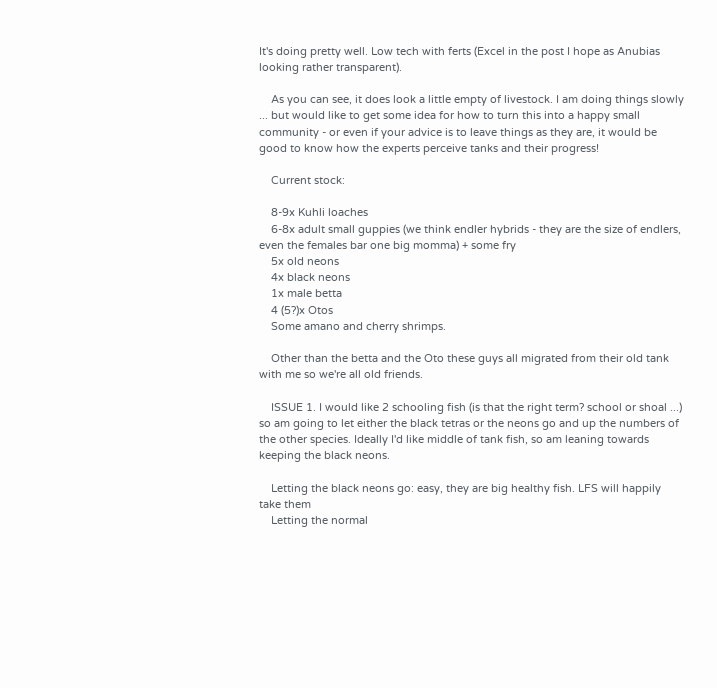It's doing pretty well. Low tech with ferts (Excel in the post I hope as Anubias looking rather transparent).

    As you can see, it does look a little empty of livestock. I am doing things slowly ... but would like to get some idea for how to turn this into a happy small community - or even if your advice is to leave things as they are, it would be good to know how the experts perceive tanks and their progress!

    Current stock:

    8-9x Kuhli loaches
    6-8x adult small guppies (we think endler hybrids - they are the size of endlers, even the females bar one big momma) + some fry
    5x old neons
    4x black neons
    1x male betta
    4 (5?)x Otos
    Some amano and cherry shrimps.

    Other than the betta and the Oto these guys all migrated from their old tank with me so we're all old friends.

    ISSUE 1. I would like 2 schooling fish (is that the right term? school or shoal ...) so am going to let either the black tetras or the neons go and up the numbers of the other species. Ideally I'd like middle of tank fish, so am leaning towards keeping the black neons.

    Letting the black neons go: easy, they are big healthy fish. LFS will happily take them
    Letting the normal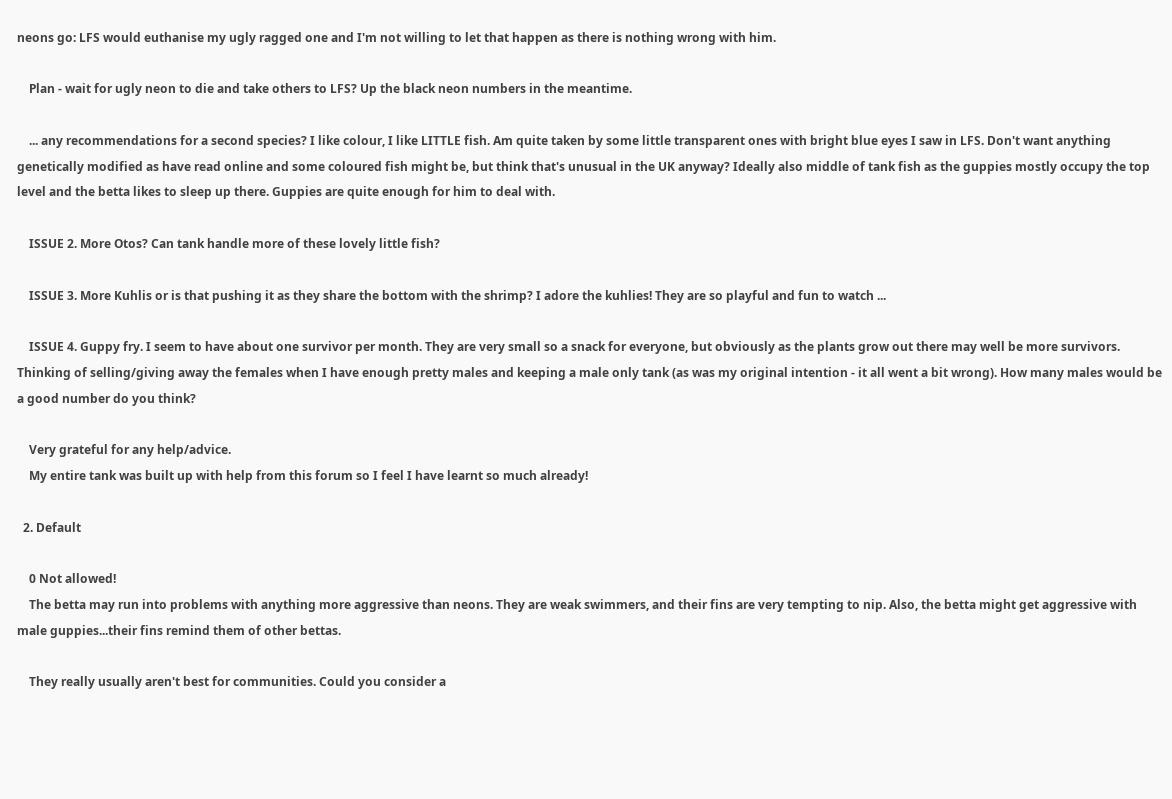neons go: LFS would euthanise my ugly ragged one and I'm not willing to let that happen as there is nothing wrong with him.

    Plan - wait for ugly neon to die and take others to LFS? Up the black neon numbers in the meantime.

    ... any recommendations for a second species? I like colour, I like LITTLE fish. Am quite taken by some little transparent ones with bright blue eyes I saw in LFS. Don't want anything genetically modified as have read online and some coloured fish might be, but think that's unusual in the UK anyway? Ideally also middle of tank fish as the guppies mostly occupy the top level and the betta likes to sleep up there. Guppies are quite enough for him to deal with.

    ISSUE 2. More Otos? Can tank handle more of these lovely little fish?

    ISSUE 3. More Kuhlis or is that pushing it as they share the bottom with the shrimp? I adore the kuhlies! They are so playful and fun to watch ...

    ISSUE 4. Guppy fry. I seem to have about one survivor per month. They are very small so a snack for everyone, but obviously as the plants grow out there may well be more survivors. Thinking of selling/giving away the females when I have enough pretty males and keeping a male only tank (as was my original intention - it all went a bit wrong). How many males would be a good number do you think?

    Very grateful for any help/advice.
    My entire tank was built up with help from this forum so I feel I have learnt so much already!

  2. Default

    0 Not allowed!
    The betta may run into problems with anything more aggressive than neons. They are weak swimmers, and their fins are very tempting to nip. Also, the betta might get aggressive with male guppies...their fins remind them of other bettas.

    They really usually aren't best for communities. Could you consider a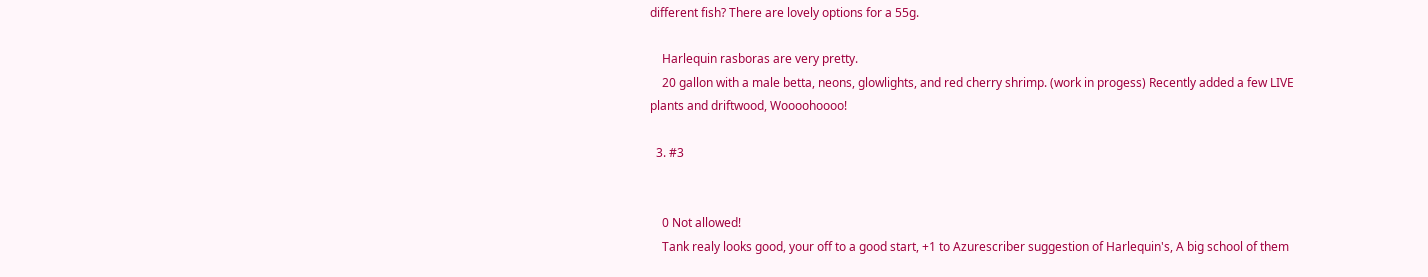different fish? There are lovely options for a 55g.

    Harlequin rasboras are very pretty.
    20 gallon with a male betta, neons, glowlights, and red cherry shrimp. (work in progess) Recently added a few LIVE plants and driftwood, Woooohoooo!

  3. #3


    0 Not allowed!
    Tank realy looks good, your off to a good start, +1 to Azurescriber suggestion of Harlequin's, A big school of them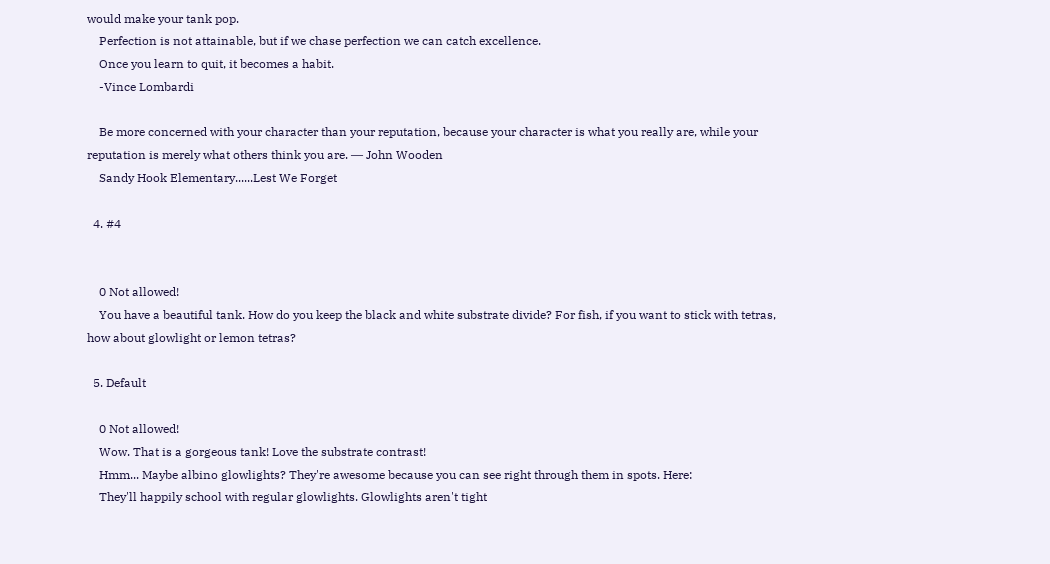would make your tank pop.
    Perfection is not attainable, but if we chase perfection we can catch excellence.
    Once you learn to quit, it becomes a habit.
    -Vince Lombardi

    Be more concerned with your character than your reputation, because your character is what you really are, while your reputation is merely what others think you are. ― John Wooden
    Sandy Hook Elementary......Lest We Forget

  4. #4


    0 Not allowed!
    You have a beautiful tank. How do you keep the black and white substrate divide? For fish, if you want to stick with tetras, how about glowlight or lemon tetras?

  5. Default

    0 Not allowed!
    Wow. That is a gorgeous tank! Love the substrate contrast!
    Hmm... Maybe albino glowlights? They're awesome because you can see right through them in spots. Here:
    They'll happily school with regular glowlights. Glowlights aren't tight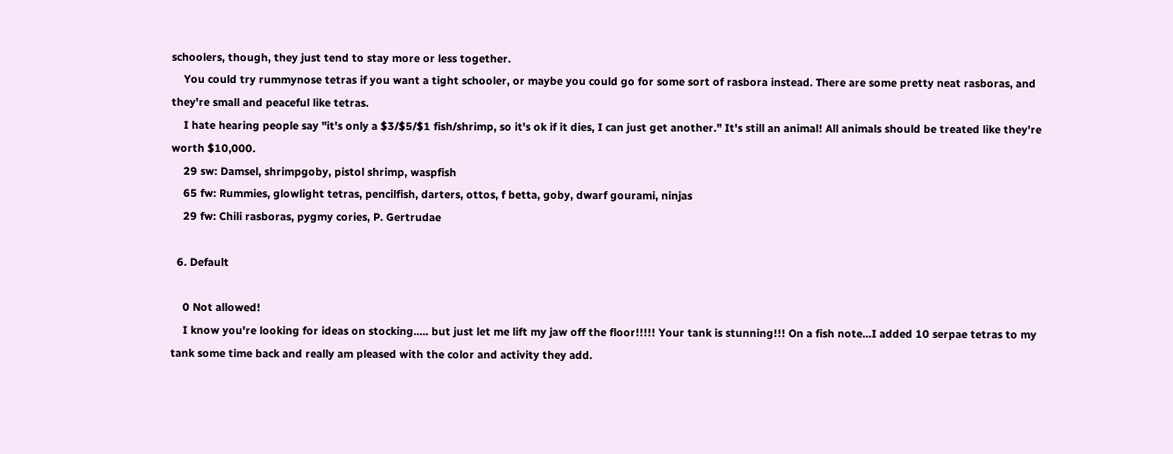schoolers, though, they just tend to stay more or less together.
    You could try rummynose tetras if you want a tight schooler, or maybe you could go for some sort of rasbora instead. There are some pretty neat rasboras, and they're small and peaceful like tetras.
    I hate hearing people say "it's only a $3/$5/$1 fish/shrimp, so it's ok if it dies, I can just get another." It's still an animal! All animals should be treated like they're worth $10,000.
    29 sw: Damsel, shrimpgoby, pistol shrimp, waspfish
    65 fw: Rummies, glowlight tetras, pencilfish, darters, ottos, f betta, goby, dwarf gourami, ninjas
    29 fw: Chili rasboras, pygmy cories, P. Gertrudae

  6. Default

    0 Not allowed!
    I know you're looking for ideas on stocking..... but just let me lift my jaw off the floor!!!!! Your tank is stunning!!! On a fish note...I added 10 serpae tetras to my tank some time back and really am pleased with the color and activity they add.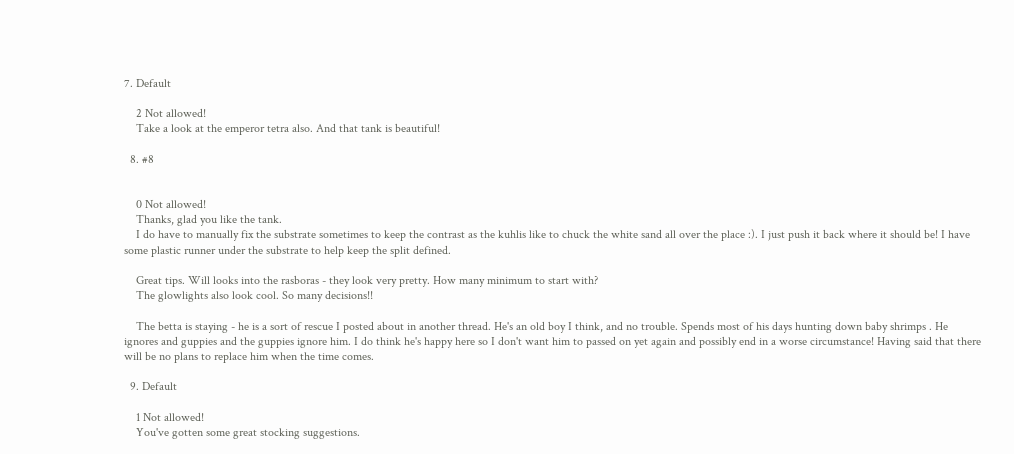7. Default

    2 Not allowed!
    Take a look at the emperor tetra also. And that tank is beautiful!

  8. #8


    0 Not allowed!
    Thanks, glad you like the tank.
    I do have to manually fix the substrate sometimes to keep the contrast as the kuhlis like to chuck the white sand all over the place :). I just push it back where it should be! I have some plastic runner under the substrate to help keep the split defined.

    Great tips. Will looks into the rasboras - they look very pretty. How many minimum to start with?
    The glowlights also look cool. So many decisions!!

    The betta is staying - he is a sort of rescue I posted about in another thread. He's an old boy I think, and no trouble. Spends most of his days hunting down baby shrimps . He ignores and guppies and the guppies ignore him. I do think he's happy here so I don't want him to passed on yet again and possibly end in a worse circumstance! Having said that there will be no plans to replace him when the time comes.

  9. Default

    1 Not allowed!
    You've gotten some great stocking suggestions.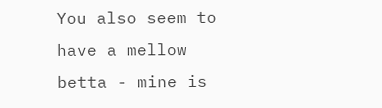You also seem to have a mellow betta - mine is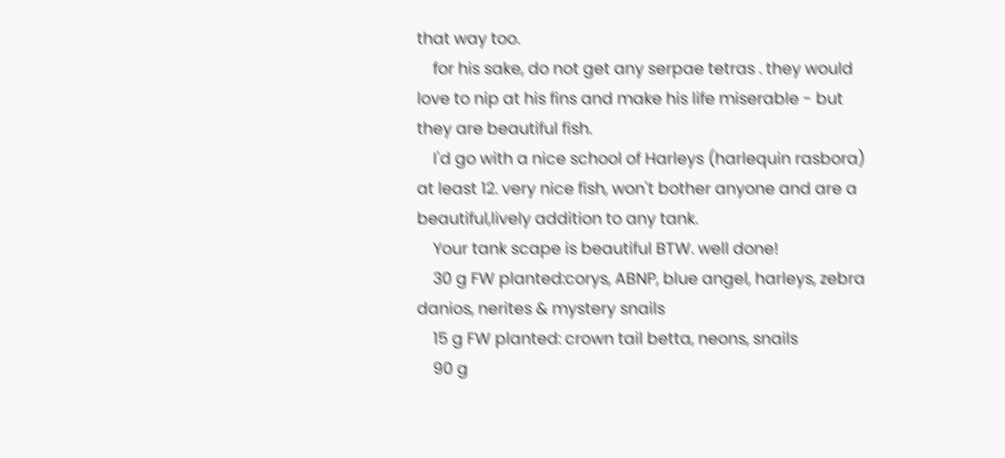that way too.
    for his sake, do not get any serpae tetras . they would love to nip at his fins and make his life miserable - but they are beautiful fish.
    I'd go with a nice school of Harleys (harlequin rasbora) at least 12. very nice fish, won't bother anyone and are a beautiful,lively addition to any tank.
    Your tank scape is beautiful BTW. well done!
    30 g FW planted:corys, ABNP, blue angel, harleys, zebra danios, nerites & mystery snails
    15 g FW planted: crown tail betta, neons, snails
    90 g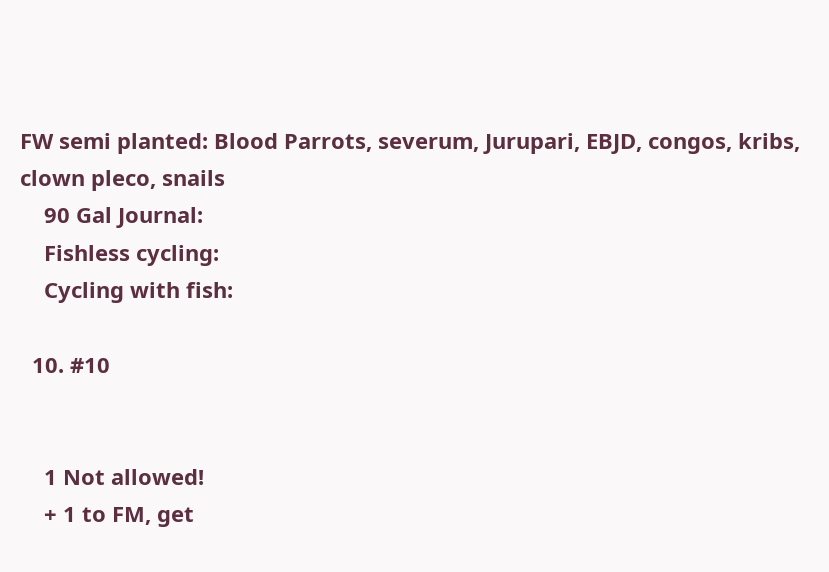FW semi planted: Blood Parrots, severum, Jurupari, EBJD, congos, kribs, clown pleco, snails
    90 Gal Journal:
    Fishless cycling:
    Cycling with fish:

  10. #10


    1 Not allowed!
    + 1 to FM, get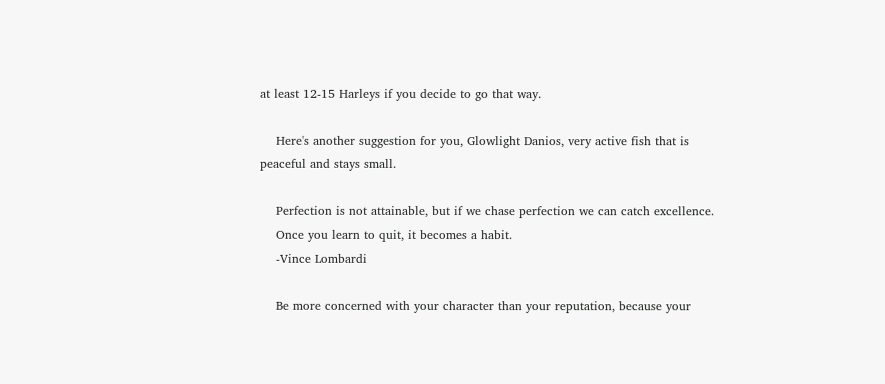at least 12-15 Harleys if you decide to go that way.

    Here's another suggestion for you, Glowlight Danios, very active fish that is peaceful and stays small.

    Perfection is not attainable, but if we chase perfection we can catch excellence.
    Once you learn to quit, it becomes a habit.
    -Vince Lombardi

    Be more concerned with your character than your reputation, because your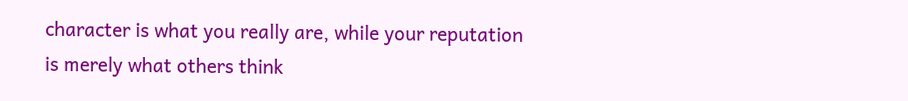character is what you really are, while your reputation is merely what others think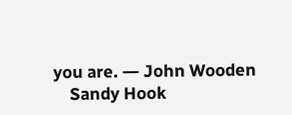you are. ― John Wooden
    Sandy Hook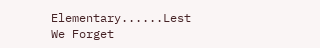Elementary......Lest We Forget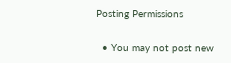Posting Permissions

  • You may not post new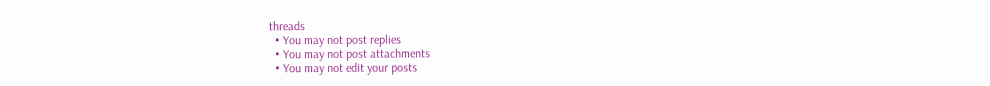threads
  • You may not post replies
  • You may not post attachments
  • You may not edit your posts